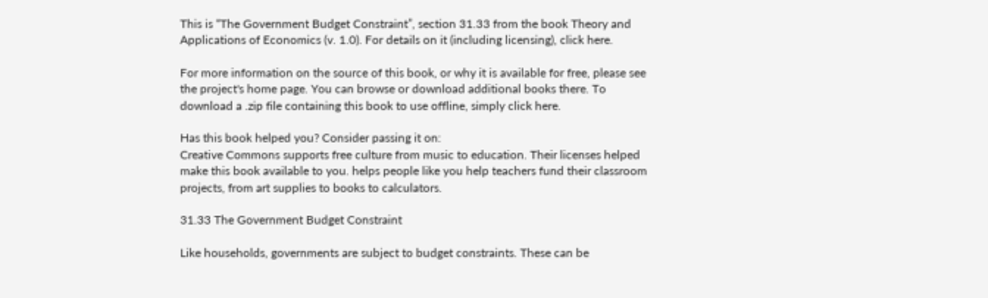This is “The Government Budget Constraint”, section 31.33 from the book Theory and Applications of Economics (v. 1.0). For details on it (including licensing), click here.

For more information on the source of this book, or why it is available for free, please see the project's home page. You can browse or download additional books there. To download a .zip file containing this book to use offline, simply click here.

Has this book helped you? Consider passing it on:
Creative Commons supports free culture from music to education. Their licenses helped make this book available to you. helps people like you help teachers fund their classroom projects, from art supplies to books to calculators.

31.33 The Government Budget Constraint

Like households, governments are subject to budget constraints. These can be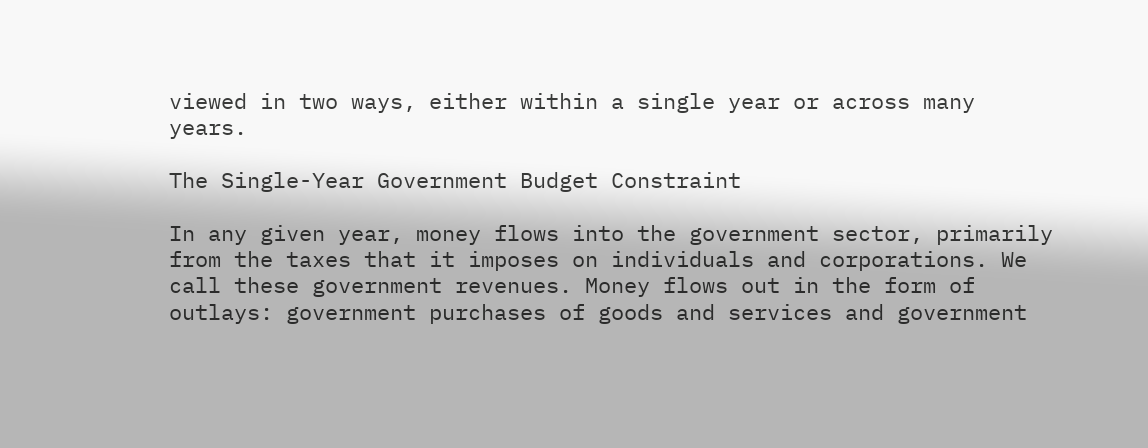viewed in two ways, either within a single year or across many years.

The Single-Year Government Budget Constraint

In any given year, money flows into the government sector, primarily from the taxes that it imposes on individuals and corporations. We call these government revenues. Money flows out in the form of outlays: government purchases of goods and services and government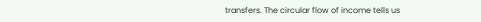transfers. The circular flow of income tells us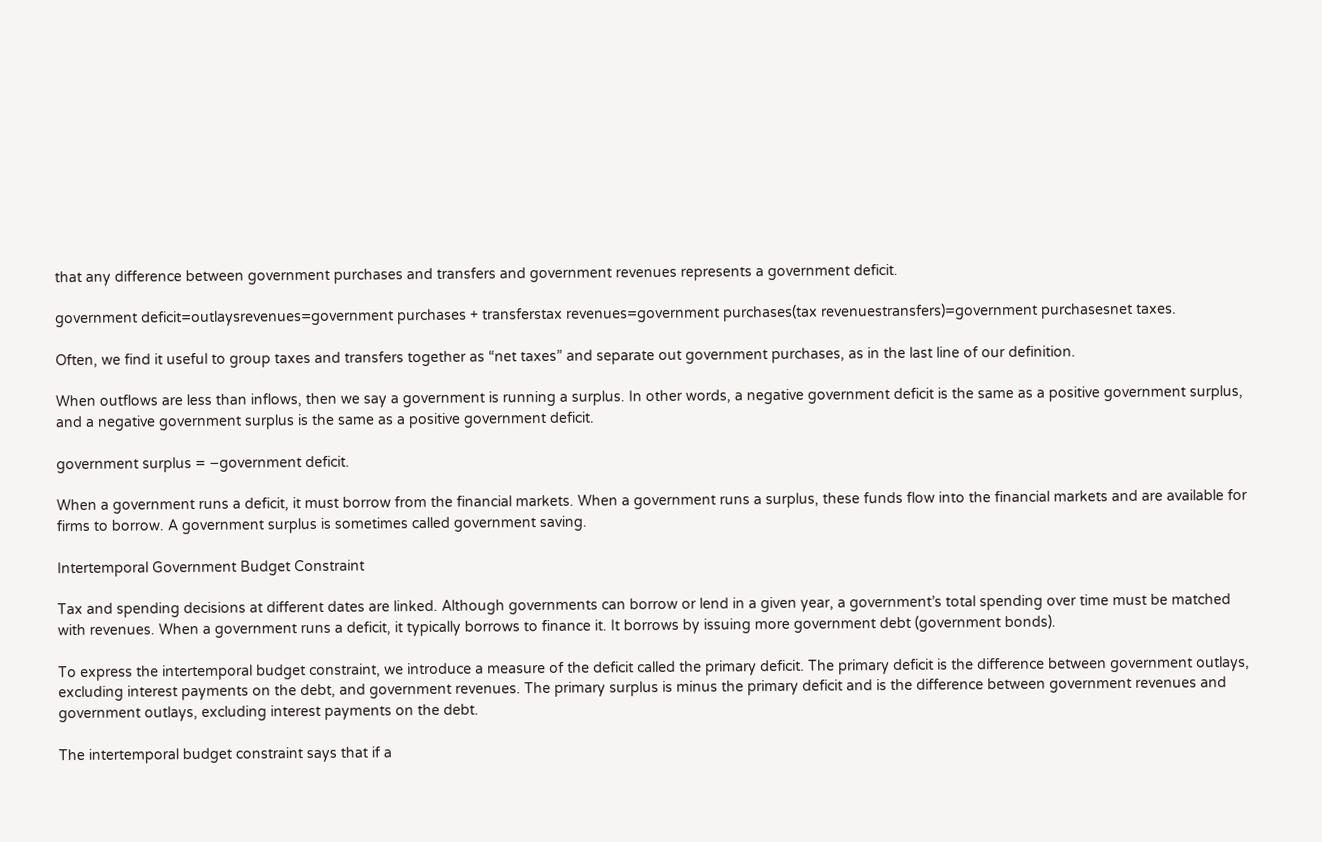that any difference between government purchases and transfers and government revenues represents a government deficit.

government deficit=outlaysrevenues=government purchases + transferstax revenues=government purchases(tax revenuestransfers)=government purchasesnet taxes.

Often, we find it useful to group taxes and transfers together as “net taxes” and separate out government purchases, as in the last line of our definition.

When outflows are less than inflows, then we say a government is running a surplus. In other words, a negative government deficit is the same as a positive government surplus, and a negative government surplus is the same as a positive government deficit.

government surplus = −government deficit.

When a government runs a deficit, it must borrow from the financial markets. When a government runs a surplus, these funds flow into the financial markets and are available for firms to borrow. A government surplus is sometimes called government saving.

Intertemporal Government Budget Constraint

Tax and spending decisions at different dates are linked. Although governments can borrow or lend in a given year, a government’s total spending over time must be matched with revenues. When a government runs a deficit, it typically borrows to finance it. It borrows by issuing more government debt (government bonds).

To express the intertemporal budget constraint, we introduce a measure of the deficit called the primary deficit. The primary deficit is the difference between government outlays, excluding interest payments on the debt, and government revenues. The primary surplus is minus the primary deficit and is the difference between government revenues and government outlays, excluding interest payments on the debt.

The intertemporal budget constraint says that if a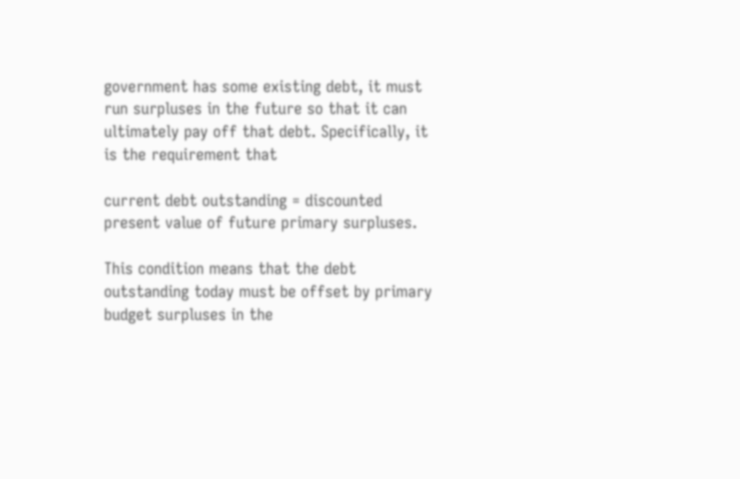government has some existing debt, it must run surpluses in the future so that it can ultimately pay off that debt. Specifically, it is the requirement that

current debt outstanding = discounted present value of future primary surpluses.

This condition means that the debt outstanding today must be offset by primary budget surpluses in the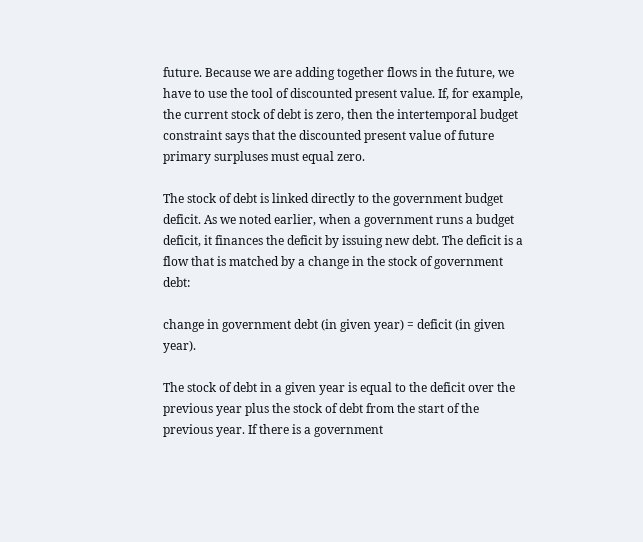future. Because we are adding together flows in the future, we have to use the tool of discounted present value. If, for example, the current stock of debt is zero, then the intertemporal budget constraint says that the discounted present value of future primary surpluses must equal zero.

The stock of debt is linked directly to the government budget deficit. As we noted earlier, when a government runs a budget deficit, it finances the deficit by issuing new debt. The deficit is a flow that is matched by a change in the stock of government debt:

change in government debt (in given year) = deficit (in given year).

The stock of debt in a given year is equal to the deficit over the previous year plus the stock of debt from the start of the previous year. If there is a government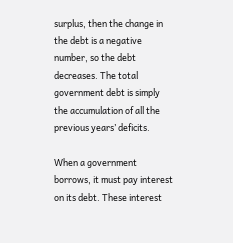surplus, then the change in the debt is a negative number, so the debt decreases. The total government debt is simply the accumulation of all the previous years’ deficits.

When a government borrows, it must pay interest on its debt. These interest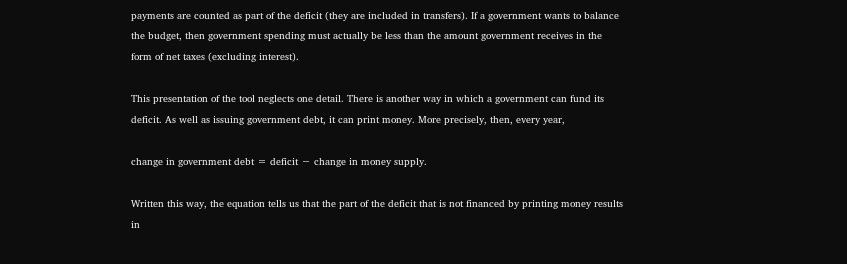payments are counted as part of the deficit (they are included in transfers). If a government wants to balance the budget, then government spending must actually be less than the amount government receives in the form of net taxes (excluding interest).

This presentation of the tool neglects one detail. There is another way in which a government can fund its deficit. As well as issuing government debt, it can print money. More precisely, then, every year,

change in government debt = deficit − change in money supply.

Written this way, the equation tells us that the part of the deficit that is not financed by printing money results in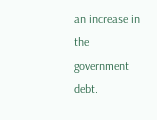an increase in the government debt.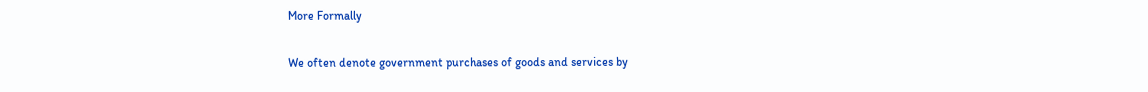More Formally

We often denote government purchases of goods and services by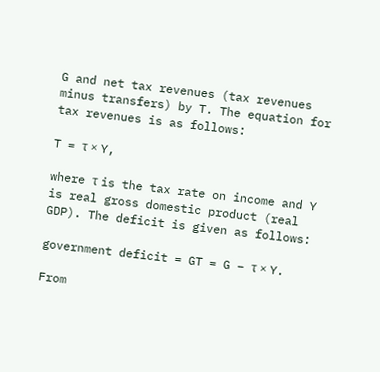G and net tax revenues (tax revenues minus transfers) by T. The equation for tax revenues is as follows:

T = τ × Y,

where τ is the tax rate on income and Y is real gross domestic product (real GDP). The deficit is given as follows:

government deficit = GT = G − τ × Y.

From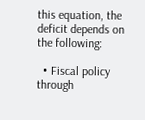this equation, the deficit depends on the following:

  • Fiscal policy through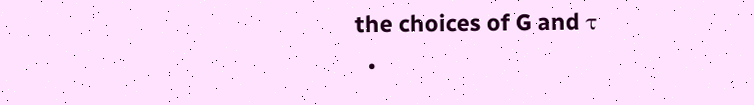the choices of G and τ
  •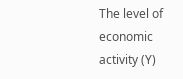The level of economic activity (Y)